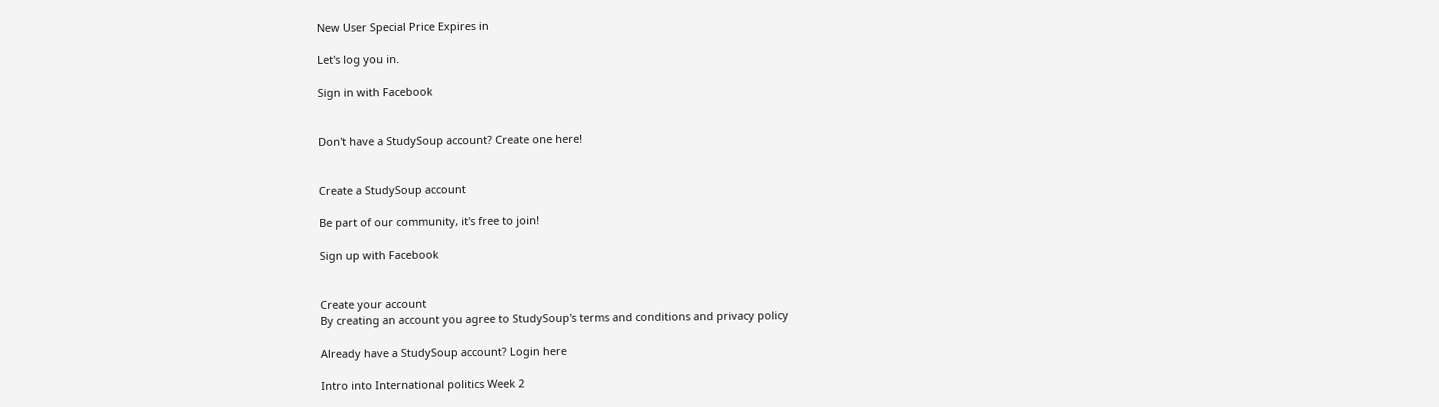New User Special Price Expires in

Let's log you in.

Sign in with Facebook


Don't have a StudySoup account? Create one here!


Create a StudySoup account

Be part of our community, it's free to join!

Sign up with Facebook


Create your account
By creating an account you agree to StudySoup's terms and conditions and privacy policy

Already have a StudySoup account? Login here

Intro into International politics Week 2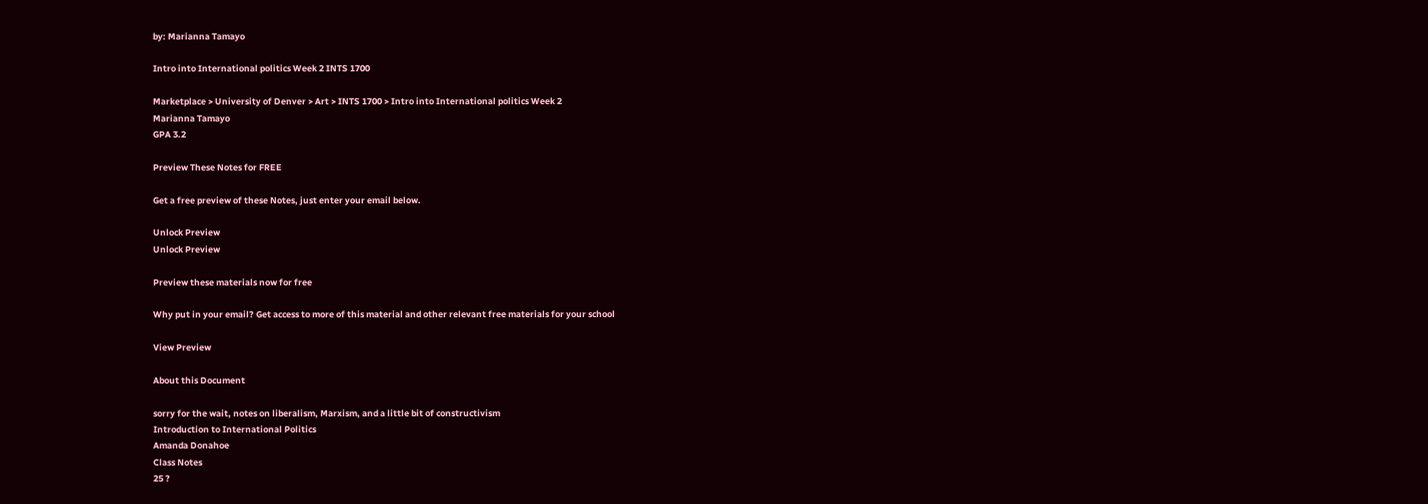by: Marianna Tamayo

Intro into International politics Week 2 INTS 1700

Marketplace > University of Denver > Art > INTS 1700 > Intro into International politics Week 2
Marianna Tamayo
GPA 3.2

Preview These Notes for FREE

Get a free preview of these Notes, just enter your email below.

Unlock Preview
Unlock Preview

Preview these materials now for free

Why put in your email? Get access to more of this material and other relevant free materials for your school

View Preview

About this Document

sorry for the wait, notes on liberalism, Marxism, and a little bit of constructivism
Introduction to International Politics
Amanda Donahoe
Class Notes
25 ?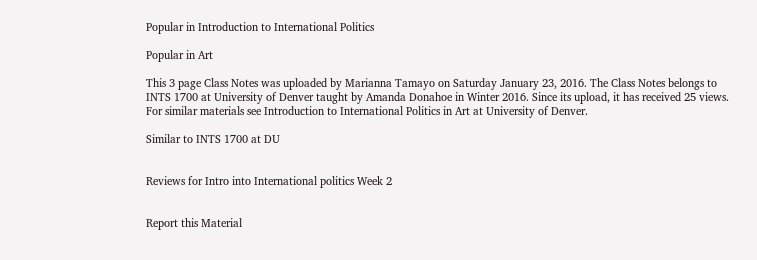Popular in Introduction to International Politics

Popular in Art

This 3 page Class Notes was uploaded by Marianna Tamayo on Saturday January 23, 2016. The Class Notes belongs to INTS 1700 at University of Denver taught by Amanda Donahoe in Winter 2016. Since its upload, it has received 25 views. For similar materials see Introduction to International Politics in Art at University of Denver.

Similar to INTS 1700 at DU


Reviews for Intro into International politics Week 2


Report this Material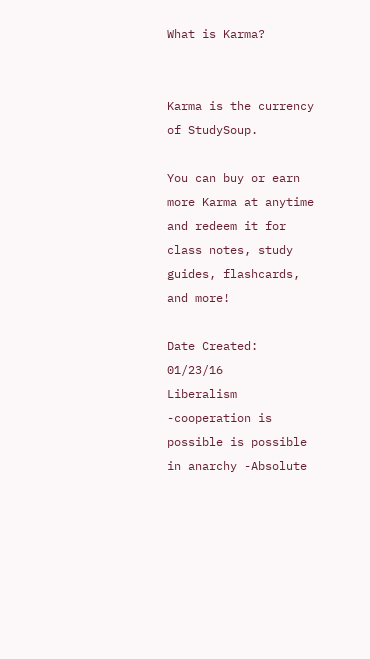What is Karma?


Karma is the currency of StudySoup.

You can buy or earn more Karma at anytime and redeem it for class notes, study guides, flashcards, and more!

Date Created: 01/23/16
Liberalism -cooperation is possible is possible in anarchy -Absolute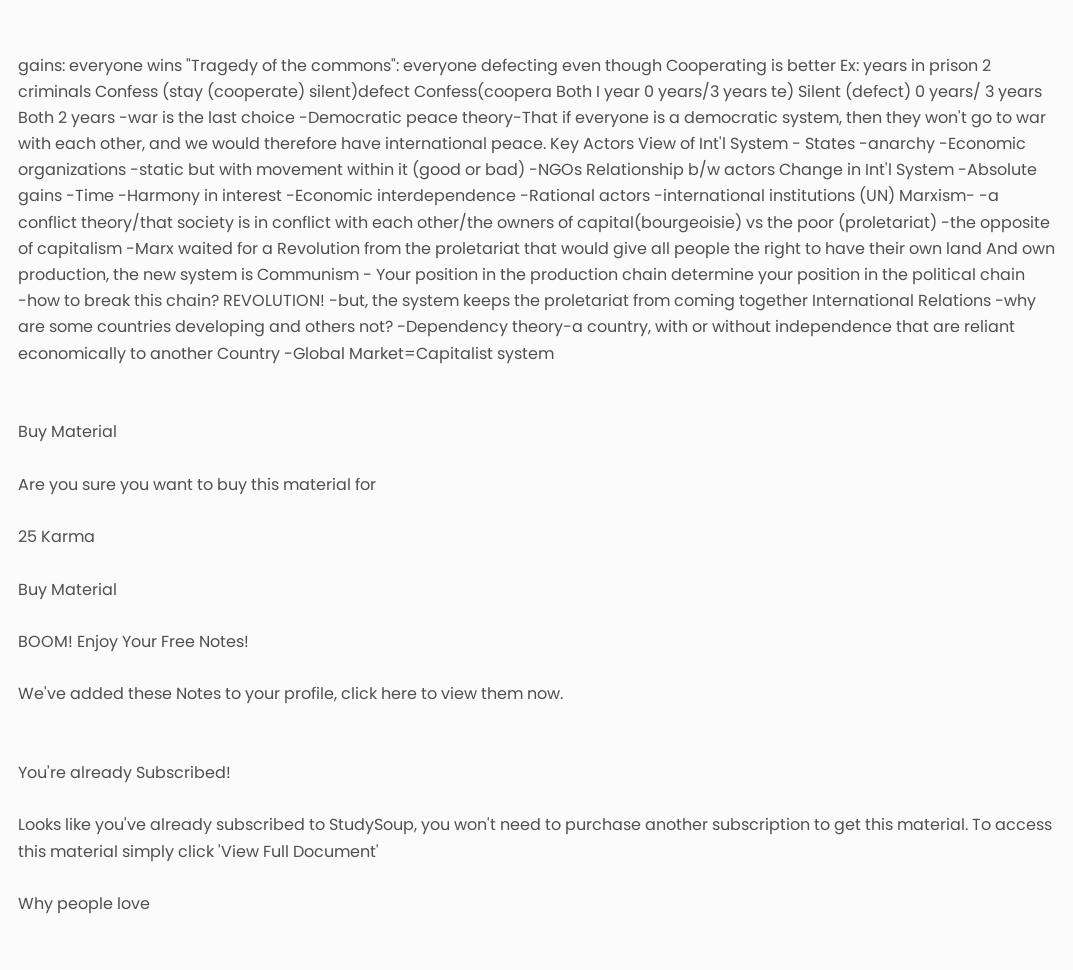gains: everyone wins "Tragedy of the commons": everyone defecting even though Cooperating is better Ex: years in prison 2 criminals Confess (stay (cooperate) silent)defect Confess(coopera Both I year 0 years/3 years te) Silent (defect) 0 years/ 3 years Both 2 years -war is the last choice -Democratic peace theory-That if everyone is a democratic system, then they won't go to war with each other, and we would therefore have international peace. Key Actors View of Int'l System - States -anarchy -Economic organizations -static but with movement within it (good or bad) -NGOs Relationship b/w actors Change in Int'l System -Absolute gains -Time -Harmony in interest -Economic interdependence -Rational actors -international institutions (UN) Marxism- -a conflict theory/that society is in conflict with each other/the owners of capital(bourgeoisie) vs the poor (proletariat) -the opposite of capitalism -Marx waited for a Revolution from the proletariat that would give all people the right to have their own land And own production, the new system is Communism - Your position in the production chain determine your position in the political chain -how to break this chain? REVOLUTION! -but, the system keeps the proletariat from coming together International Relations -why are some countries developing and others not? -Dependency theory-a country, with or without independence that are reliant economically to another Country -Global Market=Capitalist system


Buy Material

Are you sure you want to buy this material for

25 Karma

Buy Material

BOOM! Enjoy Your Free Notes!

We've added these Notes to your profile, click here to view them now.


You're already Subscribed!

Looks like you've already subscribed to StudySoup, you won't need to purchase another subscription to get this material. To access this material simply click 'View Full Document'

Why people love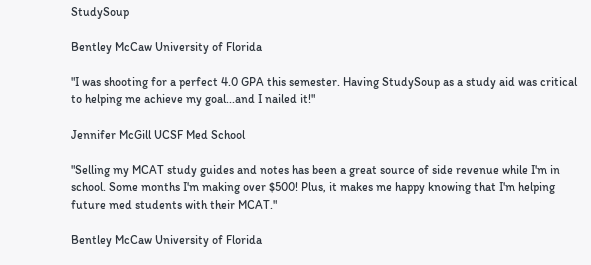StudySoup

Bentley McCaw University of Florida

"I was shooting for a perfect 4.0 GPA this semester. Having StudySoup as a study aid was critical to helping me achieve my goal...and I nailed it!"

Jennifer McGill UCSF Med School

"Selling my MCAT study guides and notes has been a great source of side revenue while I'm in school. Some months I'm making over $500! Plus, it makes me happy knowing that I'm helping future med students with their MCAT."

Bentley McCaw University of Florida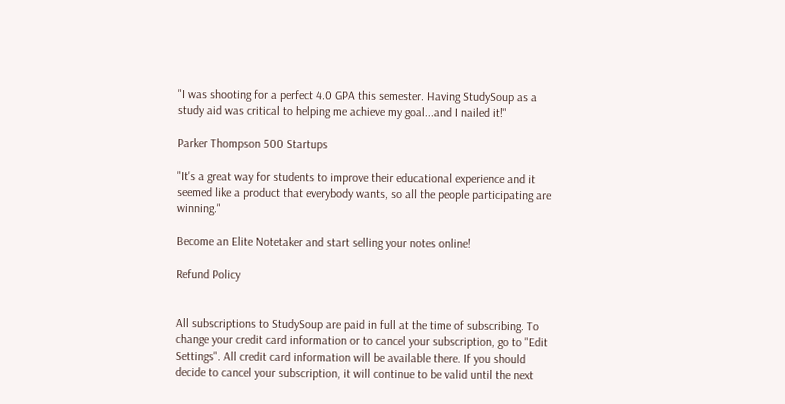"I was shooting for a perfect 4.0 GPA this semester. Having StudySoup as a study aid was critical to helping me achieve my goal...and I nailed it!"

Parker Thompson 500 Startups

"It's a great way for students to improve their educational experience and it seemed like a product that everybody wants, so all the people participating are winning."

Become an Elite Notetaker and start selling your notes online!

Refund Policy


All subscriptions to StudySoup are paid in full at the time of subscribing. To change your credit card information or to cancel your subscription, go to "Edit Settings". All credit card information will be available there. If you should decide to cancel your subscription, it will continue to be valid until the next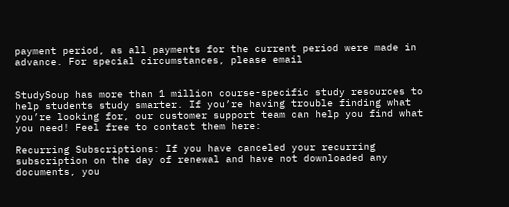payment period, as all payments for the current period were made in advance. For special circumstances, please email


StudySoup has more than 1 million course-specific study resources to help students study smarter. If you’re having trouble finding what you’re looking for, our customer support team can help you find what you need! Feel free to contact them here:

Recurring Subscriptions: If you have canceled your recurring subscription on the day of renewal and have not downloaded any documents, you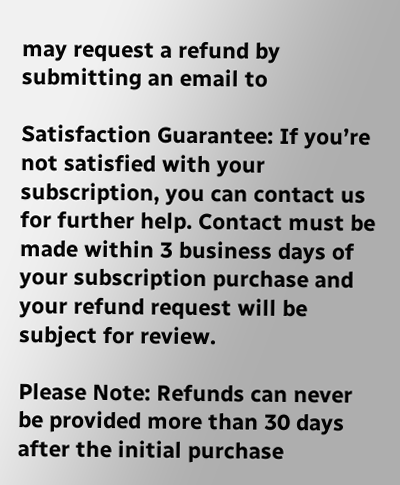may request a refund by submitting an email to

Satisfaction Guarantee: If you’re not satisfied with your subscription, you can contact us for further help. Contact must be made within 3 business days of your subscription purchase and your refund request will be subject for review.

Please Note: Refunds can never be provided more than 30 days after the initial purchase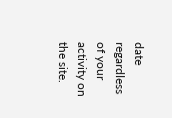date regardless of your activity on the site.